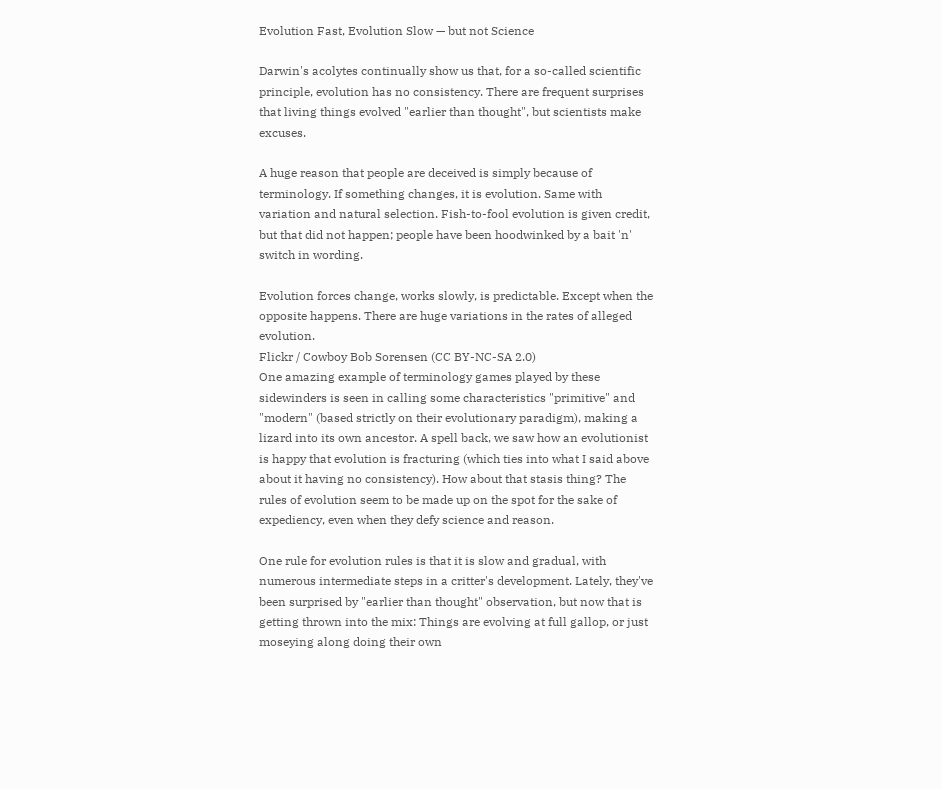Evolution Fast, Evolution Slow — but not Science

Darwin's acolytes continually show us that, for a so-called scientific principle, evolution has no consistency. There are frequent surprises that living things evolved "earlier than thought", but scientists make excuses.

A huge reason that people are deceived is simply because of terminology. If something changes, it is evolution. Same with variation and natural selection. Fish-to-fool evolution is given credit, but that did not happen; people have been hoodwinked by a bait 'n' switch in wording.

Evolution forces change, works slowly, is predictable. Except when the opposite happens. There are huge variations in the rates of alleged evolution.
Flickr / Cowboy Bob Sorensen (CC BY-NC-SA 2.0)
One amazing example of terminology games played by these sidewinders is seen in calling some characteristics "primitive" and "modern" (based strictly on their evolutionary paradigm), making a lizard into its own ancestor. A spell back, we saw how an evolutionist is happy that evolution is fracturing (which ties into what I said above about it having no consistency). How about that stasis thing? The rules of evolution seem to be made up on the spot for the sake of expediency, even when they defy science and reason.

One rule for evolution rules is that it is slow and gradual, with numerous intermediate steps in a critter's development. Lately, they've been surprised by "earlier than thought" observation, but now that is getting thrown into the mix: Things are evolving at full gallop, or just moseying along doing their own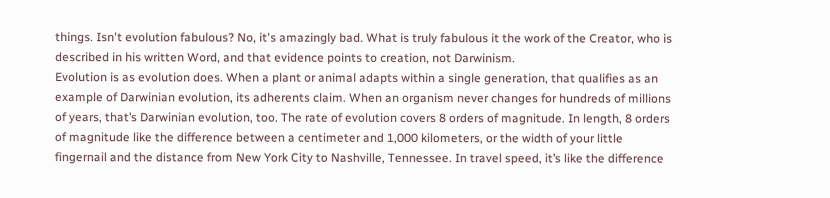things. Isn't evolution fabulous? No, it's amazingly bad. What is truly fabulous it the work of the Creator, who is described in his written Word, and that evidence points to creation, not Darwinism.
Evolution is as evolution does. When a plant or animal adapts within a single generation, that qualifies as an example of Darwinian evolution, its adherents claim. When an organism never changes for hundreds of millions of years, that’s Darwinian evolution, too. The rate of evolution covers 8 orders of magnitude. In length, 8 orders of magnitude like the difference between a centimeter and 1,000 kilometers, or the width of your little fingernail and the distance from New York City to Nashville, Tennessee. In travel speed, it’s like the difference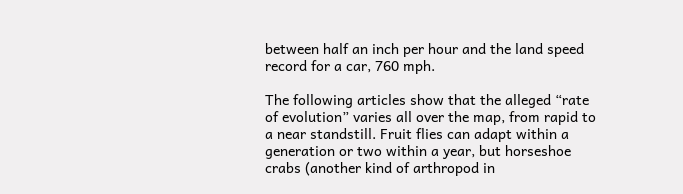between half an inch per hour and the land speed record for a car, 760 mph.

The following articles show that the alleged “rate of evolution” varies all over the map, from rapid to a near standstill. Fruit flies can adapt within a generation or two within a year, but horseshoe crabs (another kind of arthropod in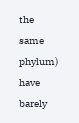the same phylum) have barely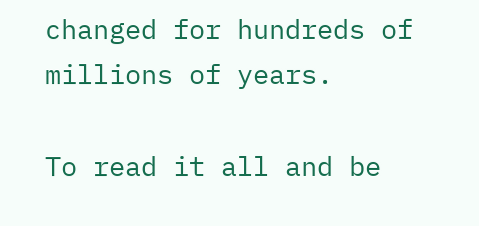changed for hundreds of millions of years.

To read it all and be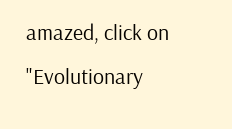amazed, click on "Evolutionary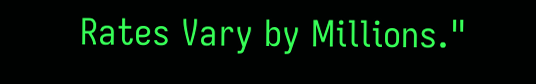Rates Vary by Millions."